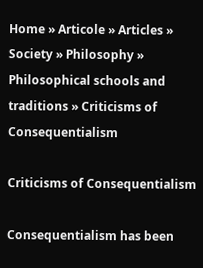Home » Articole » Articles » Society » Philosophy » Philosophical schools and traditions » Criticisms of Consequentialism

Criticisms of Consequentialism

Consequentialism has been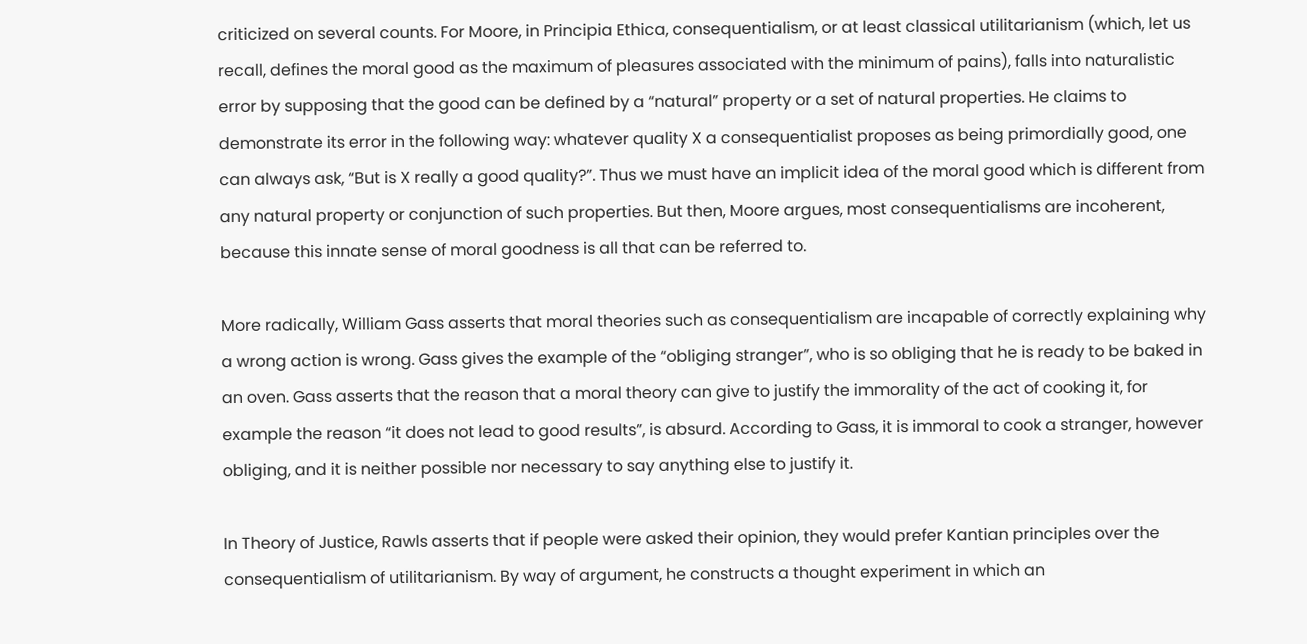criticized on several counts. For Moore, in Principia Ethica, consequentialism, or at least classical utilitarianism (which, let us recall, defines the moral good as the maximum of pleasures associated with the minimum of pains), falls into naturalistic error by supposing that the good can be defined by a “natural” property or a set of natural properties. He claims to demonstrate its error in the following way: whatever quality X a consequentialist proposes as being primordially good, one can always ask, “But is X really a good quality?”. Thus we must have an implicit idea of the moral good which is different from any natural property or conjunction of such properties. But then, Moore argues, most consequentialisms are incoherent, because this innate sense of moral goodness is all that can be referred to.

More radically, William Gass asserts that moral theories such as consequentialism are incapable of correctly explaining why a wrong action is wrong. Gass gives the example of the “obliging stranger”, who is so obliging that he is ready to be baked in an oven. Gass asserts that the reason that a moral theory can give to justify the immorality of the act of cooking it, for example the reason “it does not lead to good results”, is absurd. According to Gass, it is immoral to cook a stranger, however obliging, and it is neither possible nor necessary to say anything else to justify it.

In Theory of Justice, Rawls asserts that if people were asked their opinion, they would prefer Kantian principles over the consequentialism of utilitarianism. By way of argument, he constructs a thought experiment in which an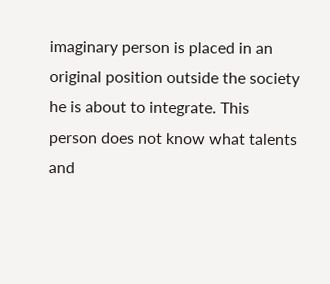imaginary person is placed in an original position outside the society he is about to integrate. This person does not know what talents and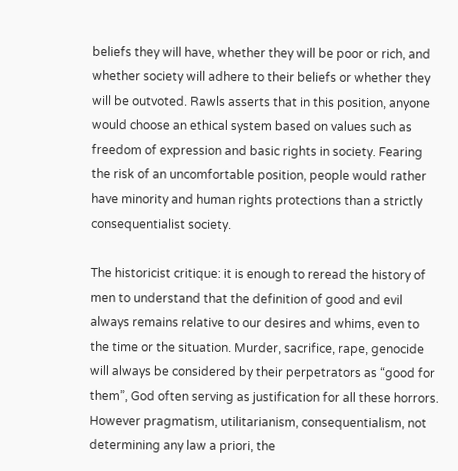beliefs they will have, whether they will be poor or rich, and whether society will adhere to their beliefs or whether they will be outvoted. Rawls asserts that in this position, anyone would choose an ethical system based on values such as freedom of expression and basic rights in society. Fearing the risk of an uncomfortable position, people would rather have minority and human rights protections than a strictly consequentialist society.

The historicist critique: it is enough to reread the history of men to understand that the definition of good and evil always remains relative to our desires and whims, even to the time or the situation. Murder, sacrifice, rape, genocide will always be considered by their perpetrators as “good for them”, God often serving as justification for all these horrors. However pragmatism, utilitarianism, consequentialism, not determining any law a priori, the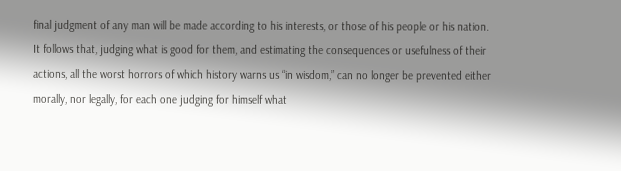final judgment of any man will be made according to his interests, or those of his people or his nation. It follows that, judging what is good for them, and estimating the consequences or usefulness of their actions, all the worst horrors of which history warns us “in wisdom,” can no longer be prevented either morally, nor legally, for each one judging for himself what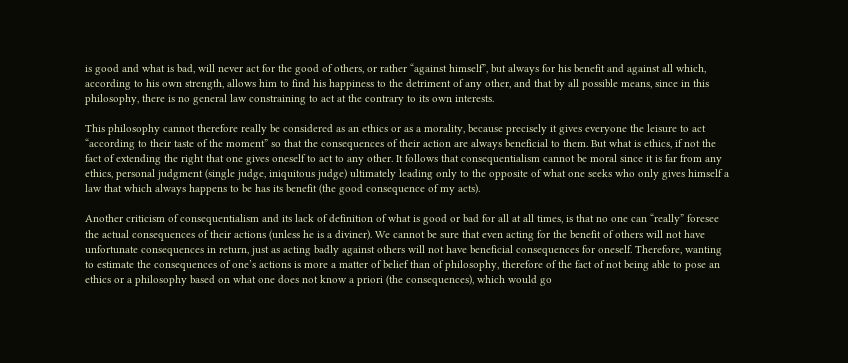is good and what is bad, will never act for the good of others, or rather “against himself”, but always for his benefit and against all which, according to his own strength, allows him to find his happiness to the detriment of any other, and that by all possible means, since in this philosophy, there is no general law constraining to act at the contrary to its own interests.

This philosophy cannot therefore really be considered as an ethics or as a morality, because precisely it gives everyone the leisure to act “according to their taste of the moment” so that the consequences of their action are always beneficial to them. But what is ethics, if not the fact of extending the right that one gives oneself to act to any other. It follows that consequentialism cannot be moral since it is far from any ethics, personal judgment (single judge, iniquitous judge) ultimately leading only to the opposite of what one seeks who only gives himself a law that which always happens to be has its benefit (the good consequence of my acts).

Another criticism of consequentialism and its lack of definition of what is good or bad for all at all times, is that no one can “really” foresee the actual consequences of their actions (unless he is a diviner). We cannot be sure that even acting for the benefit of others will not have unfortunate consequences in return, just as acting badly against others will not have beneficial consequences for oneself. Therefore, wanting to estimate the consequences of one’s actions is more a matter of belief than of philosophy, therefore of the fact of not being able to pose an ethics or a philosophy based on what one does not know a priori (the consequences), which would go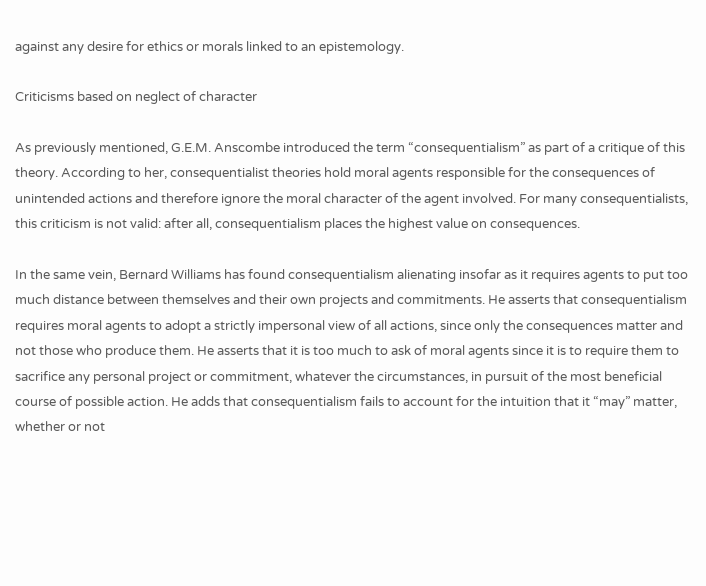against any desire for ethics or morals linked to an epistemology.

Criticisms based on neglect of character

As previously mentioned, G.E.M. Anscombe introduced the term “consequentialism” as part of a critique of this theory. According to her, consequentialist theories hold moral agents responsible for the consequences of unintended actions and therefore ignore the moral character of the agent involved. For many consequentialists, this criticism is not valid: after all, consequentialism places the highest value on consequences.

In the same vein, Bernard Williams has found consequentialism alienating insofar as it requires agents to put too much distance between themselves and their own projects and commitments. He asserts that consequentialism requires moral agents to adopt a strictly impersonal view of all actions, since only the consequences matter and not those who produce them. He asserts that it is too much to ask of moral agents since it is to require them to sacrifice any personal project or commitment, whatever the circumstances, in pursuit of the most beneficial course of possible action. He adds that consequentialism fails to account for the intuition that it “may” matter, whether or not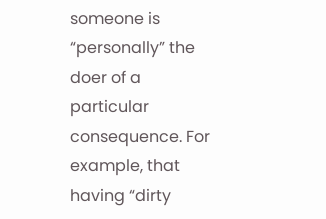someone is “personally” the doer of a particular consequence. For example, that having “dirty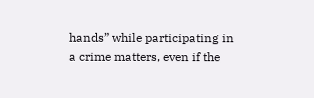hands” while participating in a crime matters, even if the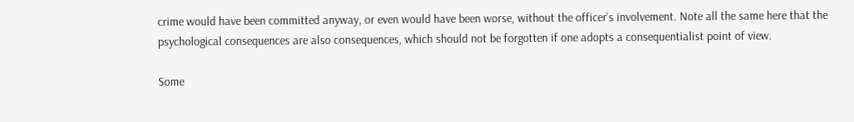crime would have been committed anyway, or even would have been worse, without the officer’s involvement. Note all the same here that the psychological consequences are also consequences, which should not be forgotten if one adopts a consequentialist point of view.

Some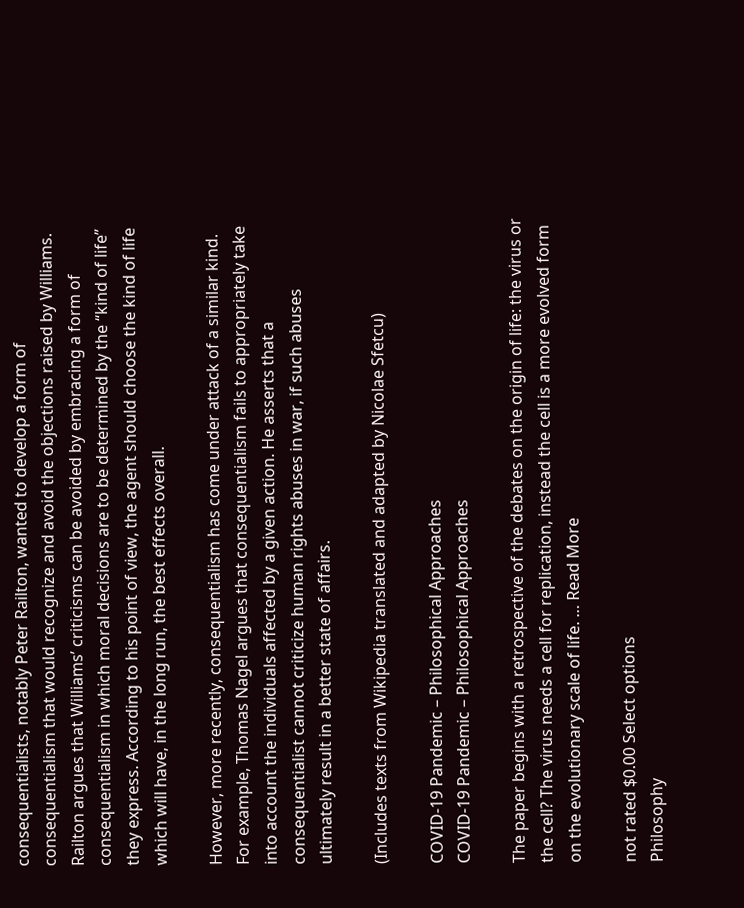consequentialists, notably Peter Railton, wanted to develop a form of consequentialism that would recognize and avoid the objections raised by Williams. Railton argues that Williams’ criticisms can be avoided by embracing a form of consequentialism in which moral decisions are to be determined by the “kind of life” they express. According to his point of view, the agent should choose the kind of life which will have, in the long run, the best effects overall.

However, more recently, consequentialism has come under attack of a similar kind. For example, Thomas Nagel argues that consequentialism fails to appropriately take into account the individuals affected by a given action. He asserts that a consequentialist cannot criticize human rights abuses in war, if such abuses ultimately result in a better state of affairs.

(Includes texts from Wikipedia translated and adapted by Nicolae Sfetcu)

COVID-19 Pandemic – Philosophical Approaches
COVID-19 Pandemic – Philosophical Approaches

The paper begins with a retrospective of the debates on the origin of life: the virus or the cell? The virus needs a cell for replication, instead the cell is a more evolved form on the evolutionary scale of life. … Read More

not rated $0.00 Select options
Philosophy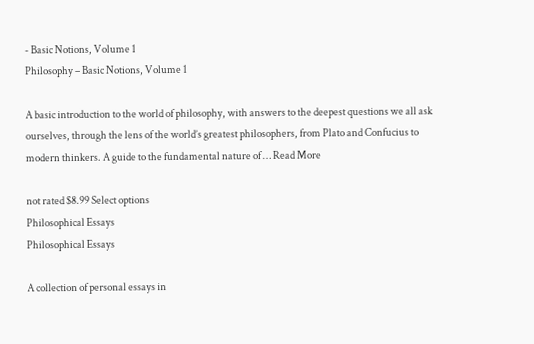- Basic Notions, Volume 1
Philosophy – Basic Notions, Volume 1

A basic introduction to the world of philosophy, with answers to the deepest questions we all ask ourselves, through the lens of the world’s greatest philosophers, from Plato and Confucius to modern thinkers. A guide to the fundamental nature of … Read More

not rated $8.99 Select options
Philosophical Essays
Philosophical Essays

A collection of personal essays in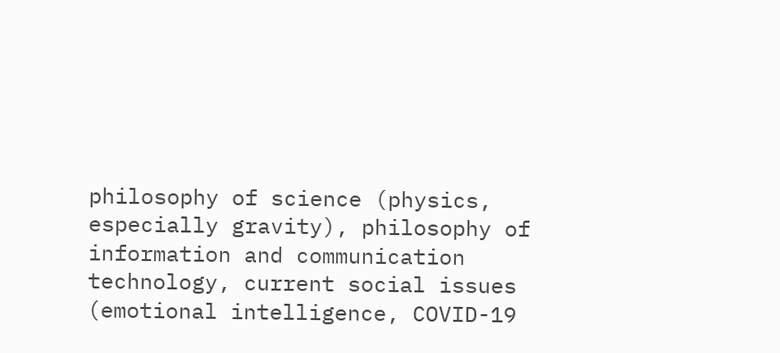philosophy of science (physics, especially gravity), philosophy of information and communication technology, current social issues (emotional intelligence, COVID-19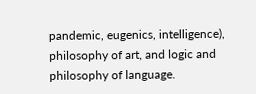pandemic, eugenics, intelligence), philosophy of art, and logic and philosophy of language.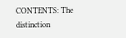CONTENTS: The distinction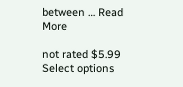between … Read More

not rated $5.99 Select options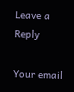Leave a Reply

Your email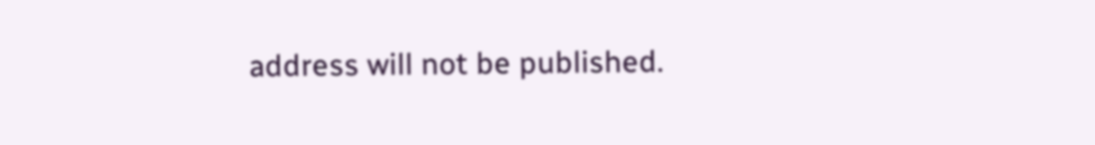address will not be published.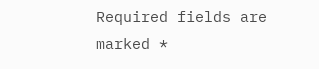Required fields are marked *